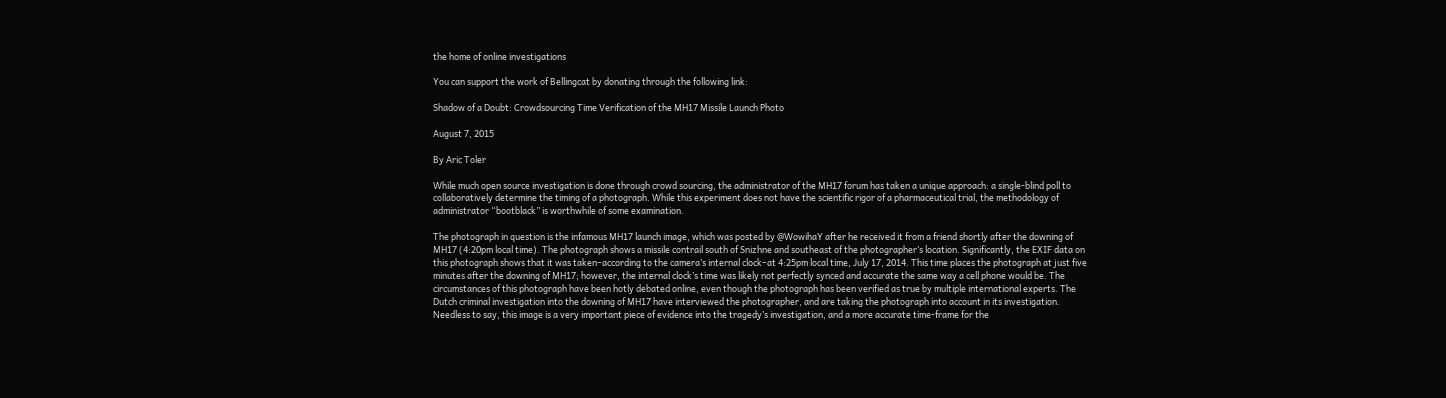the home of online investigations

You can support the work of Bellingcat by donating through the following link:

Shadow of a Doubt: Crowdsourcing Time Verification of the MH17 Missile Launch Photo

August 7, 2015

By Aric Toler

While much open source investigation is done through crowd sourcing, the administrator of the MH17 forum has taken a unique approach: a single-blind poll to collaboratively determine the timing of a photograph. While this experiment does not have the scientific rigor of a pharmaceutical trial, the methodology of administrator “bootblack” is worthwhile of some examination.

The photograph in question is the infamous MH17 launch image, which was posted by @WowihaY after he received it from a friend shortly after the downing of MH17 (4:20pm local time). The photograph shows a missile contrail south of Snizhne and southeast of the photographer’s location. Significantly, the EXIF data on this photograph shows that it was taken–according to the camera’s internal clock–at 4:25pm local time, July 17, 2014. This time places the photograph at just five minutes after the downing of MH17; however, the internal clock’s time was likely not perfectly synced and accurate the same way a cell phone would be. The circumstances of this photograph have been hotly debated online, even though the photograph has been verified as true by multiple international experts. The Dutch criminal investigation into the downing of MH17 have interviewed the photographer, and are taking the photograph into account in its investigation. Needless to say, this image is a very important piece of evidence into the tragedy’s investigation, and a more accurate time-frame for the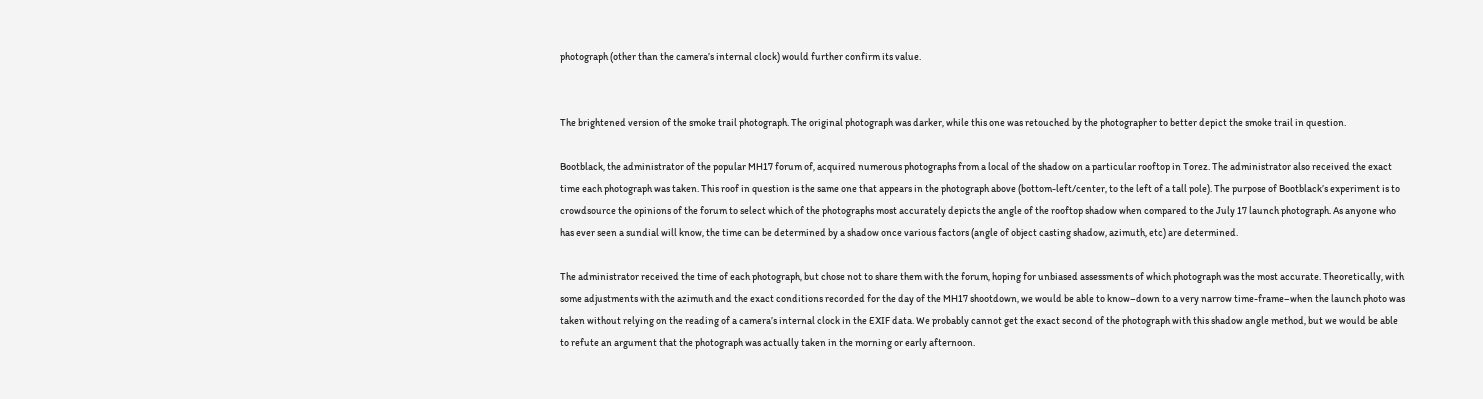photograph (other than the camera’s internal clock) would further confirm its value.


The brightened version of the smoke trail photograph. The original photograph was darker, while this one was retouched by the photographer to better depict the smoke trail in question.

Bootblack, the administrator of the popular MH17 forum of, acquired numerous photographs from a local of the shadow on a particular rooftop in Torez. The administrator also received the exact time each photograph was taken. This roof in question is the same one that appears in the photograph above (bottom-left/center, to the left of a tall pole). The purpose of Bootblack’s experiment is to crowdsource the opinions of the forum to select which of the photographs most accurately depicts the angle of the rooftop shadow when compared to the July 17 launch photograph. As anyone who has ever seen a sundial will know, the time can be determined by a shadow once various factors (angle of object casting shadow, azimuth, etc) are determined.

The administrator received the time of each photograph, but chose not to share them with the forum, hoping for unbiased assessments of which photograph was the most accurate. Theoretically, with some adjustments with the azimuth and the exact conditions recorded for the day of the MH17 shootdown, we would be able to know–down to a very narrow time-frame–when the launch photo was taken without relying on the reading of a camera’s internal clock in the EXIF data. We probably cannot get the exact second of the photograph with this shadow angle method, but we would be able to refute an argument that the photograph was actually taken in the morning or early afternoon.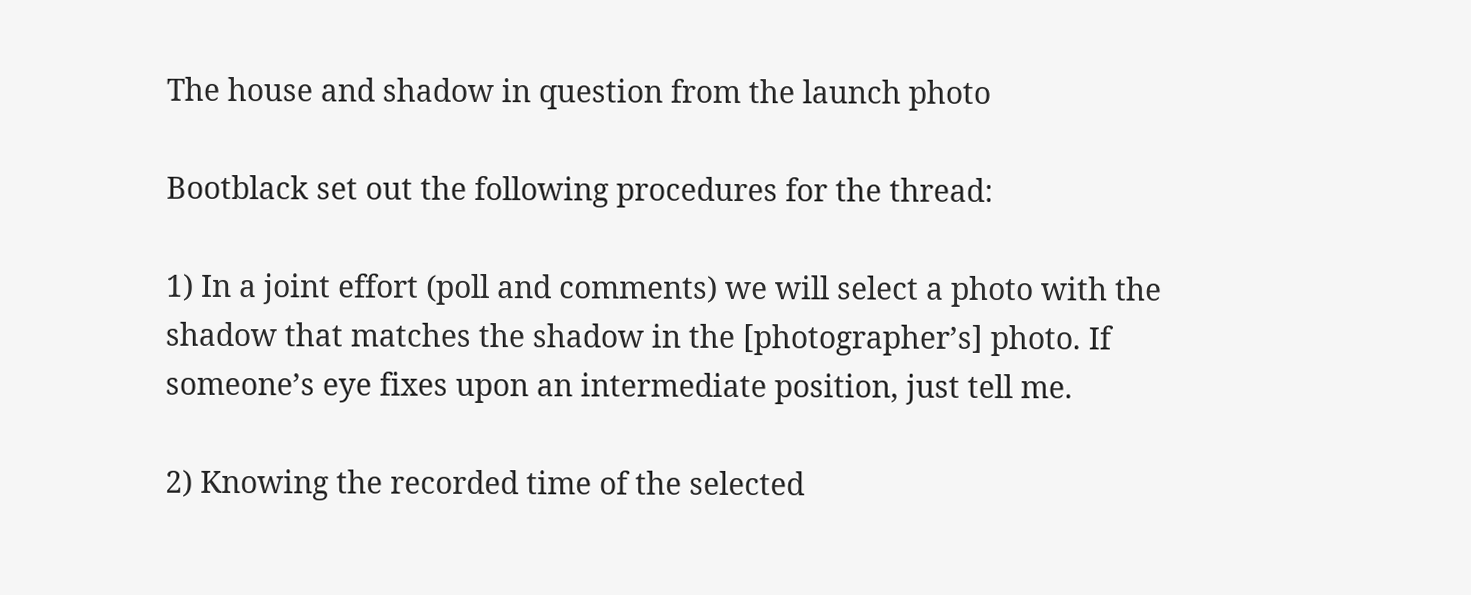The house and shadow in question from the launch photo

Bootblack set out the following procedures for the thread:

1) In a joint effort (poll and comments) we will select a photo with the shadow that matches the shadow in the [photographer’s] photo. If someone’s eye fixes upon an intermediate position, just tell me.

2) Knowing the recorded time of the selected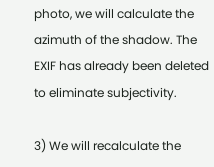photo, we will calculate the azimuth of the shadow. The EXIF has already been deleted to eliminate subjectivity.

3) We will recalculate the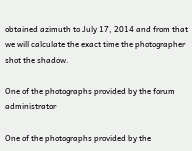obtained azimuth to July 17, 2014 and from that we will calculate the exact time the photographer shot the shadow.

One of the photographs provided by the forum administrator

One of the photographs provided by the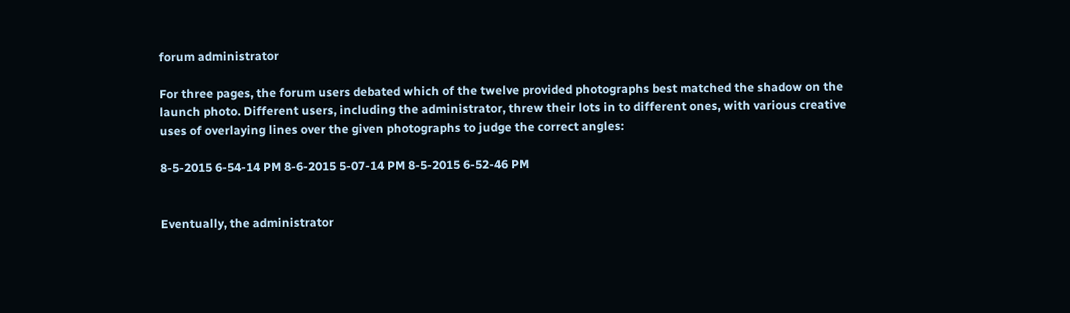forum administrator

For three pages, the forum users debated which of the twelve provided photographs best matched the shadow on the launch photo. Different users, including the administrator, threw their lots in to different ones, with various creative uses of overlaying lines over the given photographs to judge the correct angles:

8-5-2015 6-54-14 PM 8-6-2015 5-07-14 PM 8-5-2015 6-52-46 PM


Eventually, the administrator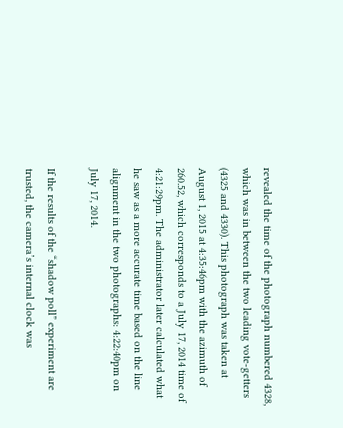revealed the time of the photograph numbered 4328, which was in between the two leading vote-getters (4325 and 4330). This photograph was taken at August 1, 2015 at 4:35:46pm with the azimuth of 260.52, which corresponds to a July 17, 2014 time of 4:21:29pm. The administrator later calculated what he saw as a more accurate time based on the line alignment in the two photographs: 4:22:40pm on July 17, 2014.

If the results of the “shadow poll” experiment are trusted, the camera’s internal clock was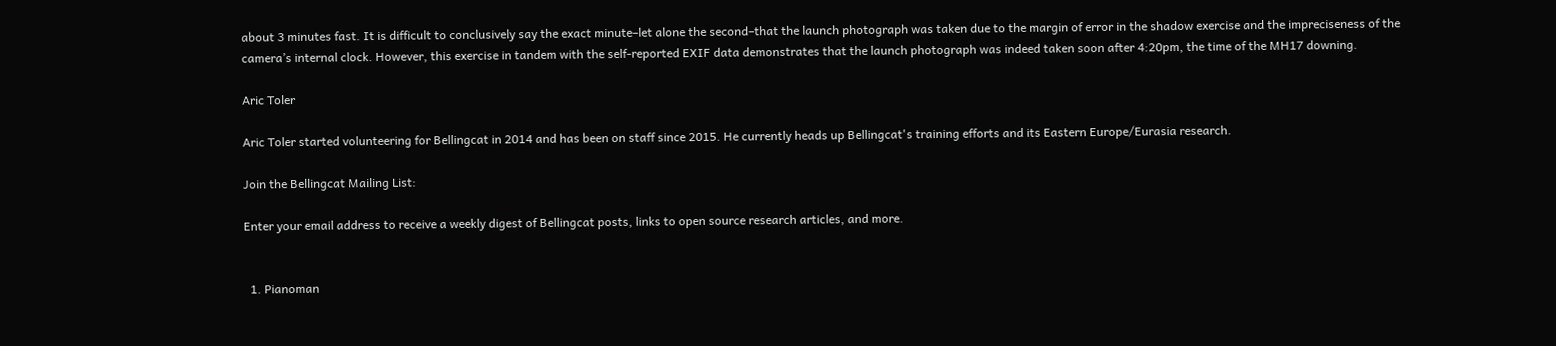about 3 minutes fast. It is difficult to conclusively say the exact minute–let alone the second–that the launch photograph was taken due to the margin of error in the shadow exercise and the impreciseness of the camera’s internal clock. However, this exercise in tandem with the self-reported EXIF data demonstrates that the launch photograph was indeed taken soon after 4:20pm, the time of the MH17 downing.

Aric Toler

Aric Toler started volunteering for Bellingcat in 2014 and has been on staff since 2015. He currently heads up Bellingcat's training efforts and its Eastern Europe/Eurasia research.

Join the Bellingcat Mailing List:

Enter your email address to receive a weekly digest of Bellingcat posts, links to open source research articles, and more.


  1. Pianoman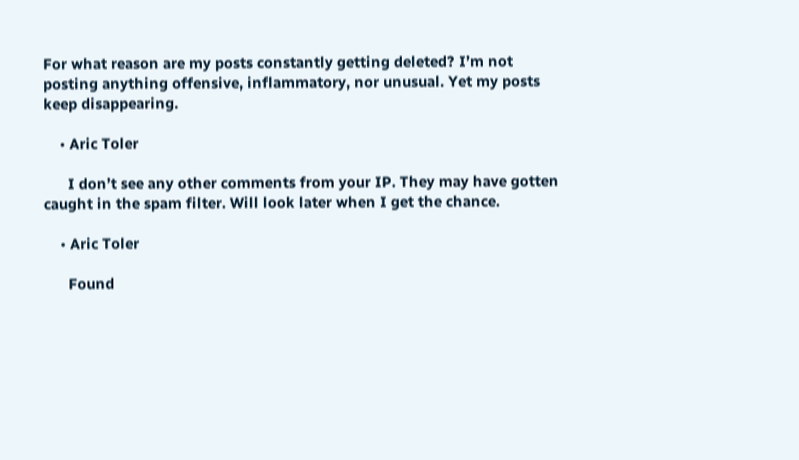For what reason are my posts constantly getting deleted? I’m not posting anything offensive, inflammatory, nor unusual. Yet my posts keep disappearing.

    • Aric Toler

      I don’t see any other comments from your IP. They may have gotten caught in the spam filter. Will look later when I get the chance.

    • Aric Toler

      Found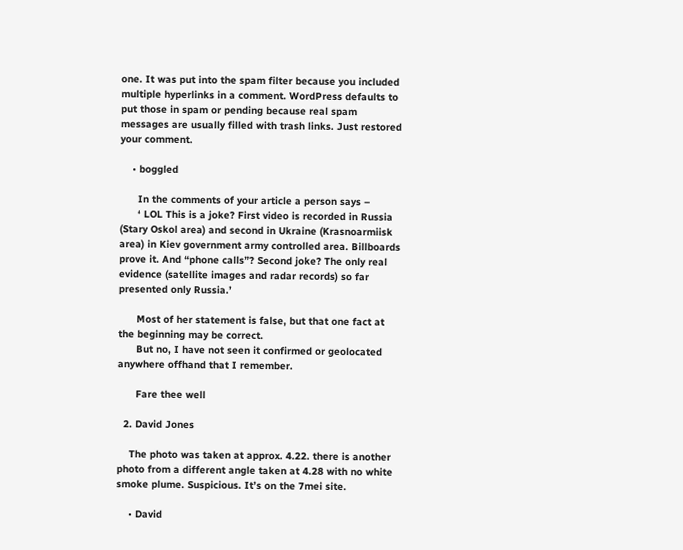one. It was put into the spam filter because you included multiple hyperlinks in a comment. WordPress defaults to put those in spam or pending because real spam messages are usually filled with trash links. Just restored your comment.

    • boggled

      In the comments of your article a person says –
      ‘ LOL This is a joke? First video is recorded in Russia (Stary Oskol area) and second in Ukraine (Krasnoarmiisk area) in Kiev government army controlled area. Billboards prove it. And “phone calls”? Second joke? The only real evidence (satellite images and radar records) so far presented only Russia.’

      Most of her statement is false, but that one fact at the beginning may be correct.
      But no, I have not seen it confirmed or geolocated anywhere offhand that I remember.

      Fare thee well

  2. David Jones

    The photo was taken at approx. 4.22. there is another photo from a different angle taken at 4.28 with no white smoke plume. Suspicious. It’s on the 7mei site.

    • David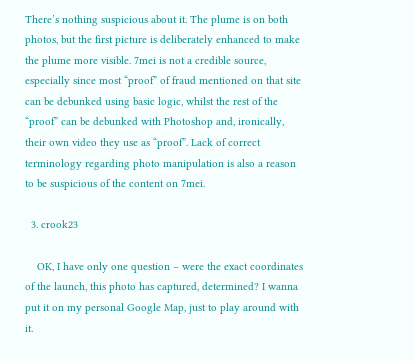There’s nothing suspicious about it. The plume is on both photos, but the first picture is deliberately enhanced to make the plume more visible. 7mei is not a credible source, especially since most “proof” of fraud mentioned on that site can be debunked using basic logic, whilst the rest of the “proof” can be debunked with Photoshop and, ironically, their own video they use as “proof”. Lack of correct terminology regarding photo manipulation is also a reason to be suspicious of the content on 7mei.

  3. crook23

    OK, I have only one question – were the exact coordinates of the launch, this photo has captured, determined? I wanna put it on my personal Google Map, just to play around with it.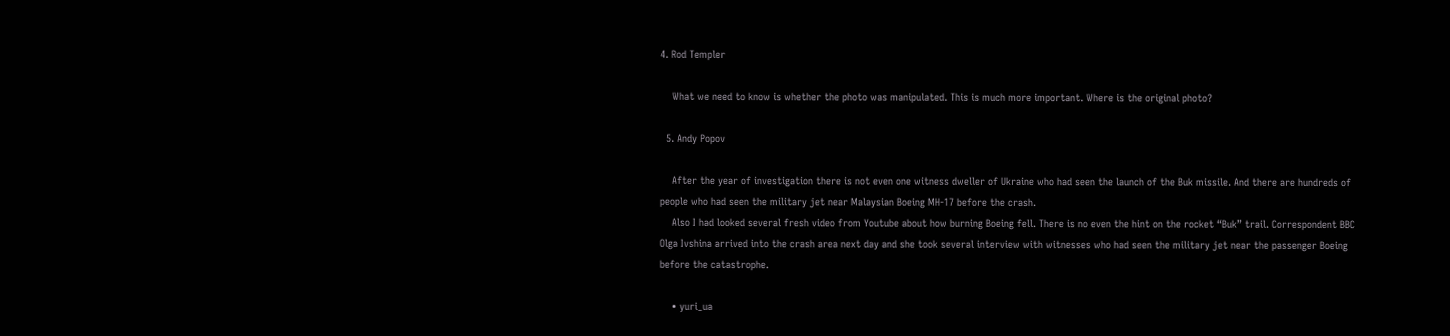4. Rod Templer

    What we need to know is whether the photo was manipulated. This is much more important. Where is the original photo?

  5. Andy Popov

    After the year of investigation there is not even one witness dweller of Ukraine who had seen the launch of the Buk missile. And there are hundreds of people who had seen the military jet near Malaysian Boeing MH-17 before the crash.
    Also I had looked several fresh video from Youtube about how burning Boeing fell. There is no even the hint on the rocket “Buk” trail. Correspondent BBC Olga Ivshina arrived into the crash area next day and she took several interview with witnesses who had seen the military jet near the passenger Boeing before the catastrophe.

    • yuri_ua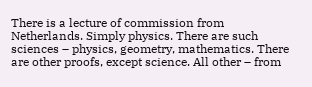There is a lecture of commission from Netherlands. Simply physics. There are such sciences – physics, geometry, mathematics. There are other proofs, except science. All other – from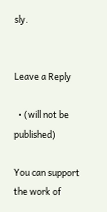sly.


Leave a Reply

  • (will not be published)

You can support the work of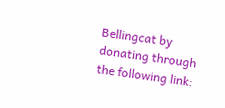Bellingcat by donating through the following link: